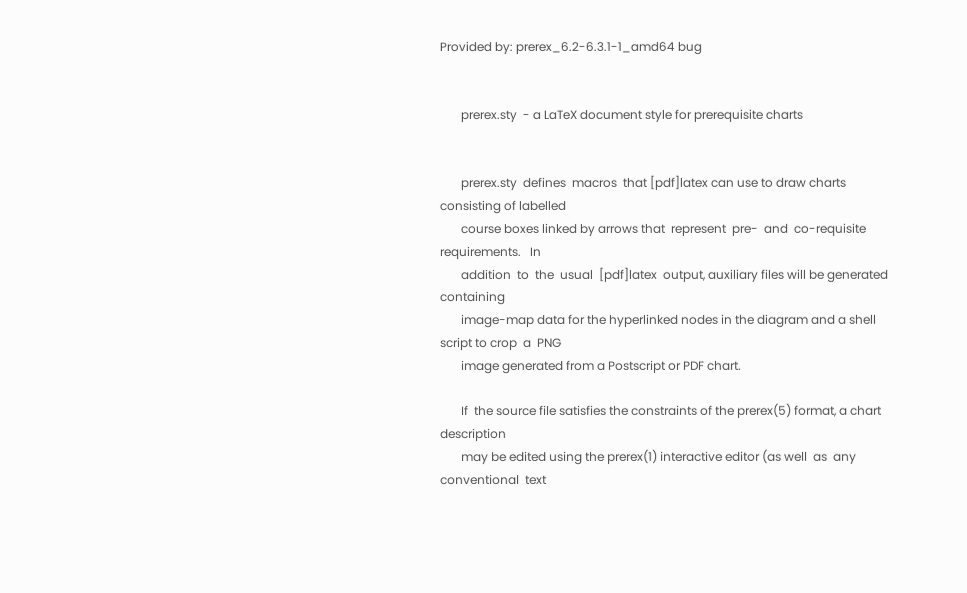Provided by: prerex_6.2-6.3.1-1_amd64 bug


       prerex.sty  - a LaTeX document style for prerequisite charts


       prerex.sty  defines  macros  that [pdf]latex can use to draw charts consisting of labelled
       course boxes linked by arrows that  represent  pre-  and  co-requisite  requirements.   In
       addition  to  the  usual  [pdf]latex  output, auxiliary files will be generated containing
       image-map data for the hyperlinked nodes in the diagram and a shell script to crop  a  PNG
       image generated from a Postscript or PDF chart.

       If  the source file satisfies the constraints of the prerex(5) format, a chart description
       may be edited using the prerex(1) interactive editor (as well  as  any  conventional  text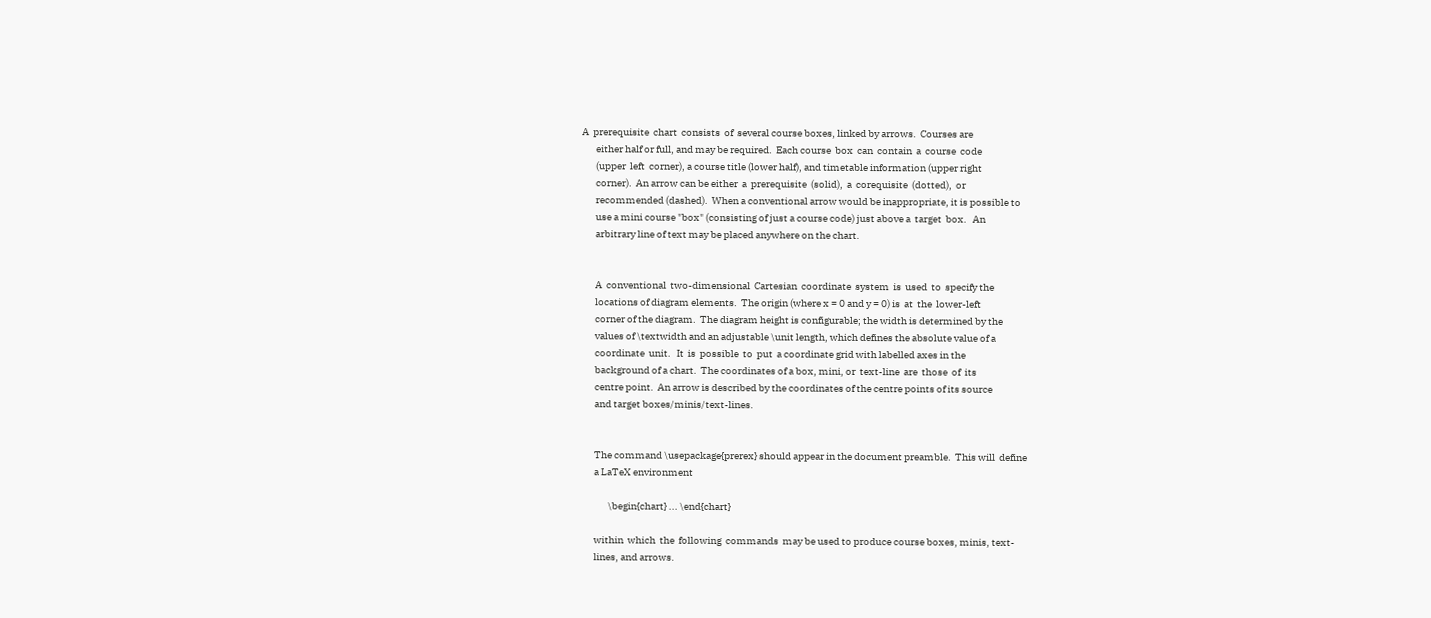A  prerequisite  chart  consists  of  several course boxes, linked by arrows.  Courses are
       either half or full, and may be required.  Each course  box  can  contain  a  course  code
       (upper  left  corner), a course title (lower half), and timetable information (upper right
       corner).  An arrow can be either  a  prerequisite  (solid),  a  corequisite  (dotted),  or
       recommended (dashed).  When a conventional arrow would be inappropriate, it is possible to
       use a mini course "box" (consisting of just a course code) just above a  target  box.   An
       arbitrary line of text may be placed anywhere on the chart.


       A  conventional  two-dimensional  Cartesian  coordinate  system  is  used  to  specify the
       locations of diagram elements.  The origin (where x = 0 and y = 0) is  at  the  lower-left
       corner of the diagram.  The diagram height is configurable; the width is determined by the
       values of \textwidth and an adjustable \unit length, which defines the absolute value of a
       coordinate  unit.   It  is  possible  to  put  a coordinate grid with labelled axes in the
       background of a chart.  The coordinates of a box, mini, or  text-line  are  those  of  its
       centre point.  An arrow is described by the coordinates of the centre points of its source
       and target boxes/minis/text-lines.


       The command \usepackage{prerex} should appear in the document preamble.  This will  define
       a LaTeX environment

              \begin{chart} ... \end{chart}

       within  which  the  following  commands  may be used to produce course boxes, minis, text-
       lines, and arrows.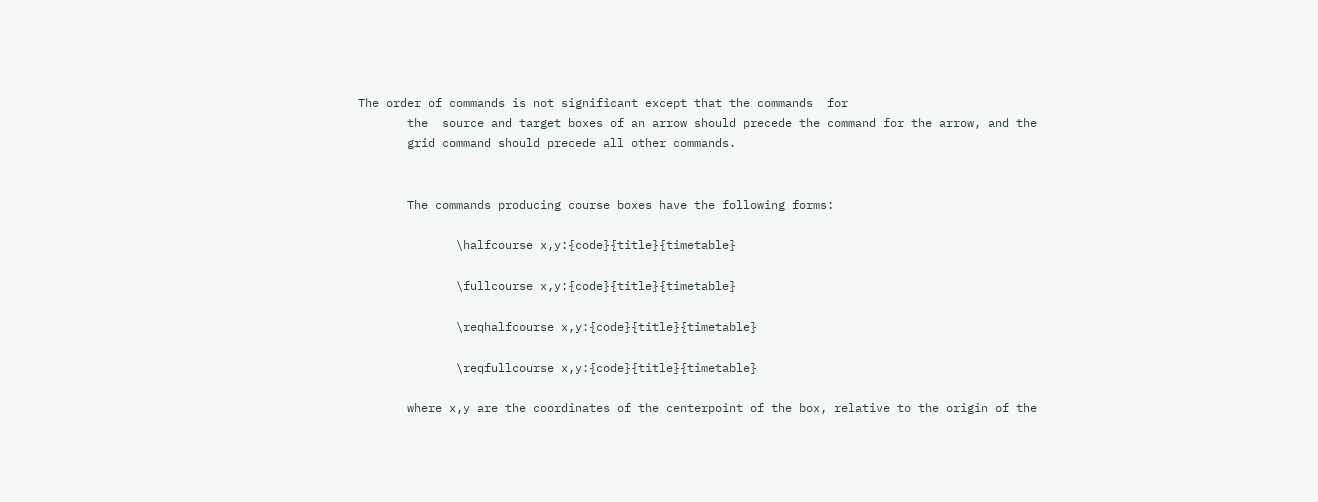The order of commands is not significant except that the commands  for
       the  source and target boxes of an arrow should precede the command for the arrow, and the
       grid command should precede all other commands.


       The commands producing course boxes have the following forms:

              \halfcourse x,y:{code}{title}{timetable}

              \fullcourse x,y:{code}{title}{timetable}

              \reqhalfcourse x,y:{code}{title}{timetable}

              \reqfullcourse x,y:{code}{title}{timetable}

       where x,y are the coordinates of the centerpoint of the box, relative to the origin of the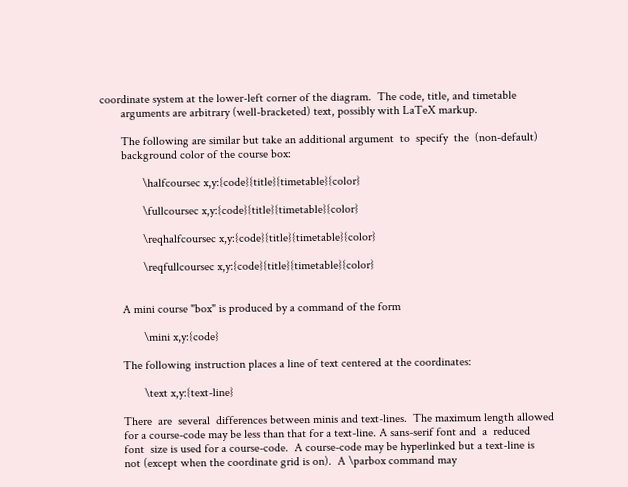coordinate system at the lower-left corner of the diagram.  The code, title, and timetable
       arguments are arbitrary (well-bracketed) text, possibly with LaTeX markup.

       The following are similar but take an additional argument  to  specify  the  (non-default)
       background color of the course box:

              \halfcoursec x,y:{code}{title}{timetable}{color}

              \fullcoursec x,y:{code}{title}{timetable}{color}

              \reqhalfcoursec x,y:{code}{title}{timetable}{color}

              \reqfullcoursec x,y:{code}{title}{timetable}{color}


       A mini course "box" is produced by a command of the form

              \mini x,y:{code}

       The following instruction places a line of text centered at the coordinates:

              \text x,y:{text-line}

       There  are  several  differences between minis and text-lines.  The maximum length allowed
       for a course-code may be less than that for a text-line. A sans-serif font and  a  reduced
       font  size is used for a course-code.  A course-code may be hyperlinked but a text-line is
       not (except when the coordinate grid is on).  A \parbox command may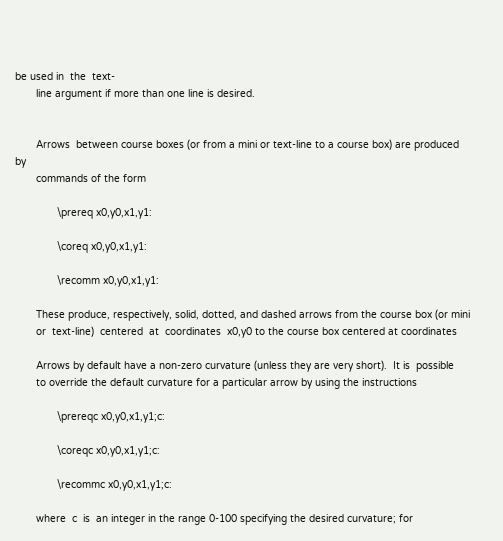be used in  the  text-
       line argument if more than one line is desired.


       Arrows  between course boxes (or from a mini or text-line to a course box) are produced by
       commands of the form

              \prereq x0,y0,x1,y1:

              \coreq x0,y0,x1,y1:

              \recomm x0,y0,x1,y1:

       These produce, respectively, solid, dotted, and dashed arrows from the course box (or mini
       or  text-line)  centered  at  coordinates  x0,y0 to the course box centered at coordinates

       Arrows by default have a non-zero curvature (unless they are very short).  It is  possible
       to override the default curvature for a particular arrow by using the instructions

              \prereqc x0,y0,x1,y1;c:

              \coreqc x0,y0,x1,y1;c:

              \recommc x0,y0,x1,y1;c:

       where  c  is  an integer in the range 0-100 specifying the desired curvature; for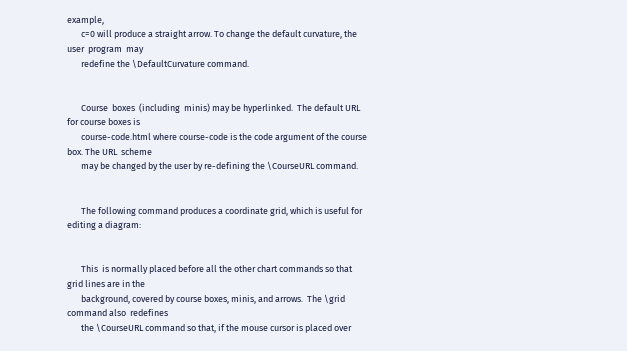example,
       c=0 will produce a straight arrow. To change the default curvature, the user  program  may
       redefine the \DefaultCurvature command.


       Course  boxes  (including  minis) may be hyperlinked.  The default URL for course boxes is
       course-code.html where course-code is the code argument of the course box. The URL  scheme
       may be changed by the user by re-defining the \CourseURL command.


       The following command produces a coordinate grid, which is useful for editing a diagram:


       This  is normally placed before all the other chart commands so that grid lines are in the
       background, covered by course boxes, minis, and arrows.  The \grid command also  redefines
       the \CourseURL command so that, if the mouse cursor is placed over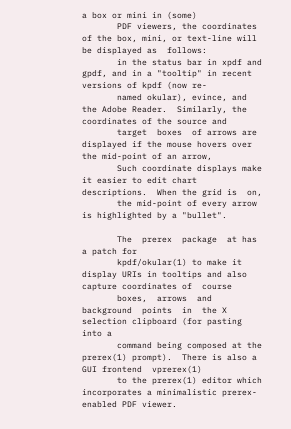a box or mini in (some)
       PDF viewers, the coordinates of the box, mini, or text-line will be displayed as  follows:
       in the status bar in xpdf and gpdf, and in a "tooltip" in recent versions of kpdf (now re-
       named okular), evince, and the Adobe Reader.  Similarly, the coordinates of the source and
       target  boxes  of arrows are displayed if the mouse hovers over the mid-point of an arrow,
       Such coordinate displays make it easier to edit chart descriptions.  When the grid is  on,
       the mid-point of every arrow is highlighted by a "bullet".

       The  prerex  package  at has a patch for
       kpdf/okular(1) to make it display URIs in tooltips and also capture coordinates of  course
       boxes,  arrows  and  background  points  in  the X selection clipboard (for pasting into a
       command being composed at the prerex(1) prompt).  There is also a GUI frontend  vprerex(1)
       to the prerex(1) editor which incorporates a minimalistic prerex-enabled PDF viewer.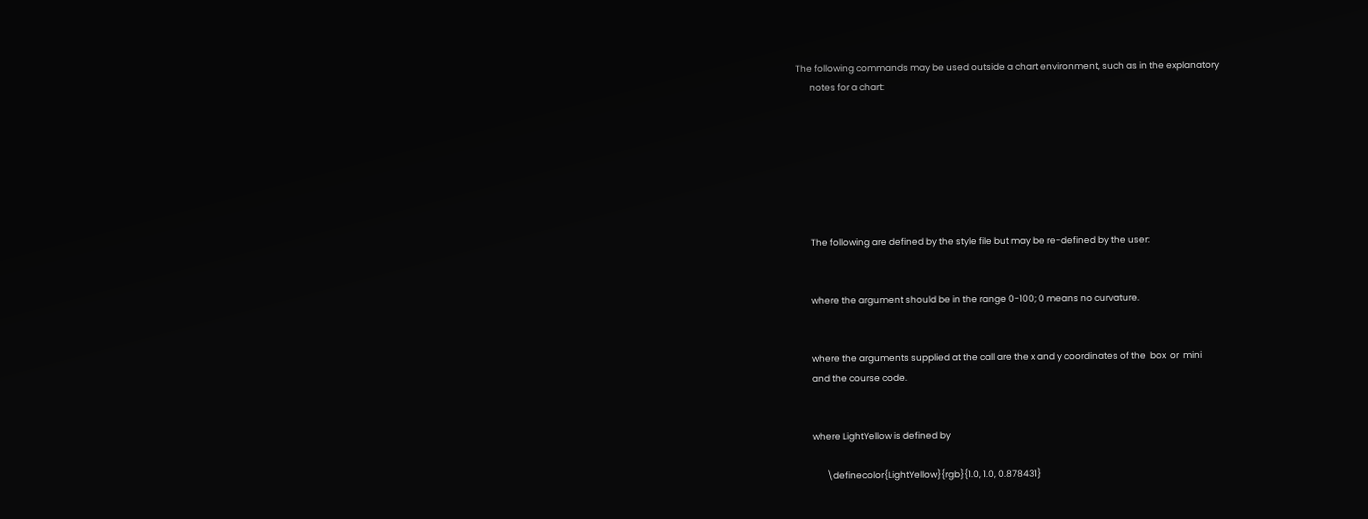The following commands may be used outside a chart environment, such as in the explanatory
       notes for a chart:







       The following are defined by the style file but may be re-defined by the user:


       where the argument should be in the range 0-100; 0 means no curvature.


       where the arguments supplied at the call are the x and y coordinates of the  box  or  mini
       and the course code.


       where LightYellow is defined by

              \definecolor{LightYellow}{rgb}{1.0, 1.0, 0.878431}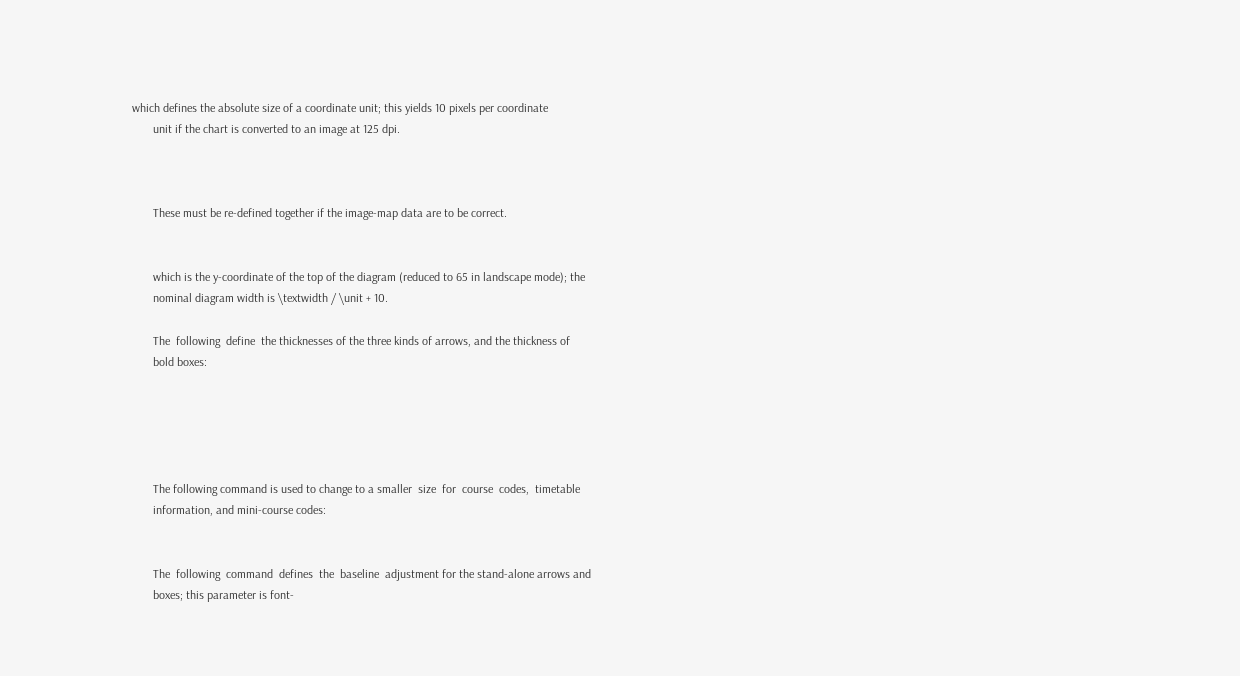which defines the absolute size of a coordinate unit; this yields 10 pixels per coordinate
       unit if the chart is converted to an image at 125 dpi.



       These must be re-defined together if the image-map data are to be correct.


       which is the y-coordinate of the top of the diagram (reduced to 65 in landscape mode); the
       nominal diagram width is \textwidth / \unit + 10.

       The  following  define  the thicknesses of the three kinds of arrows, and the thickness of
       bold boxes:





       The following command is used to change to a smaller  size  for  course  codes,  timetable
       information, and mini-course codes:


       The  following  command  defines  the  baseline  adjustment for the stand-alone arrows and
       boxes; this parameter is font-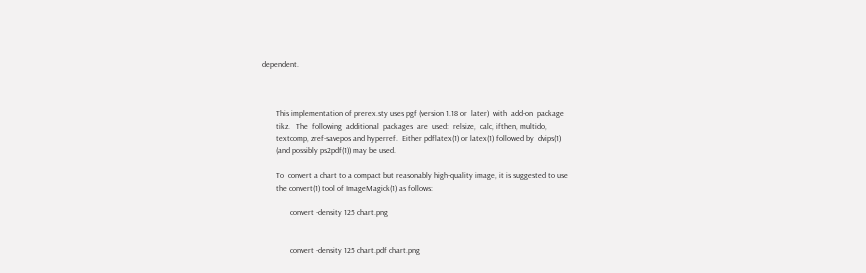dependent.



       This implementation of prerex.sty uses pgf (version 1.18 or  later)  with  add-on  package
       tikz.   The  following  additional  packages  are  used:  relsize,  calc, ifthen, multido,
       textcomp, zref-savepos and hyperref.  Either pdflatex(1) or latex(1) followed by  dvips(1)
       (and possibly ps2pdf(1)) may be used.

       To  convert a chart to a compact but reasonably high-quality image, it is suggested to use
       the convert(1) tool of ImageMagick(1) as follows:

              convert -density 125 chart.png


              convert -density 125 chart.pdf chart.png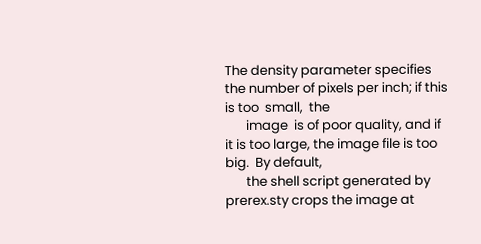The density parameter specifies the number of pixels per inch; if this is too  small,  the
       image  is of poor quality, and if it is too large, the image file is too big.  By default,
       the shell script generated by prerex.sty crops the image at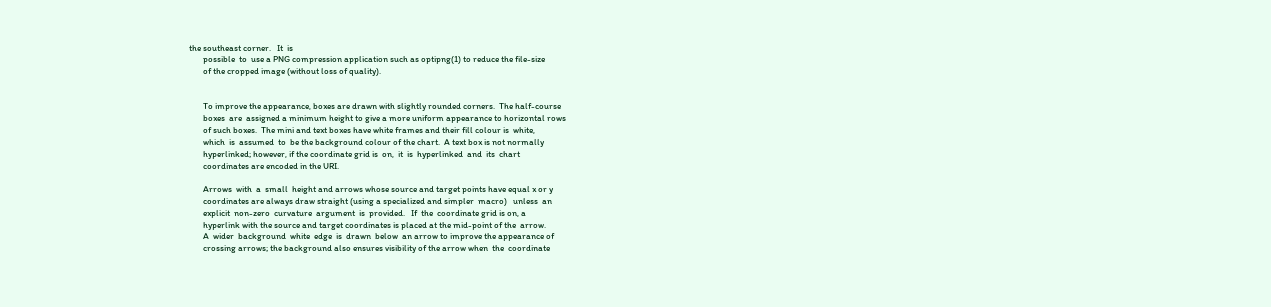the southeast corner.   It  is
       possible  to  use a PNG compression application such as optipng(1) to reduce the file-size
       of the cropped image (without loss of quality).


       To improve the appearance, boxes are drawn with slightly rounded corners.  The half-course
       boxes  are  assigned a minimum height to give a more uniform appearance to horizontal rows
       of such boxes.  The mini and text boxes have white frames and their fill colour is  white,
       which  is  assumed  to  be the background colour of the chart.  A text box is not normally
       hyperlinked; however, if the coordinate grid is  on,  it  is  hyperlinked  and  its  chart
       coordinates are encoded in the URI.

       Arrows  with  a  small  height and arrows whose source and target points have equal x or y
       coordinates are always draw straight (using a specialized and simpler  macro)   unless  an
       explicit  non-zero  curvature  argument  is  provided.   If  the  coordinate grid is on, a
       hyperlink with the source and target coordinates is placed at the mid-point of the  arrow.
       A  wider  background  white  edge  is  drawn  below  an arrow to improve the appearance of
       crossing arrows; the background also ensures visibility of the arrow when  the  coordinate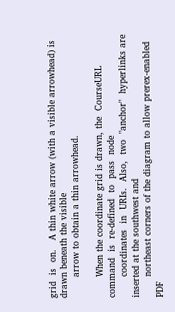grid  is  on.   A thin white arrow (with a visible arrowhead) is drawn beneath the visible
       arrow to obtain a thin arrowhead.

       When the coordinate grid is drawn, the  CourseURL  command  is  re-defined  to  pass  node
       coordinates  in  URIs.  Also,  two  "anchor"  hyperlinks are inserted at the southwest and
       northeast corners of the diagram to allow prerex-enabled  PDF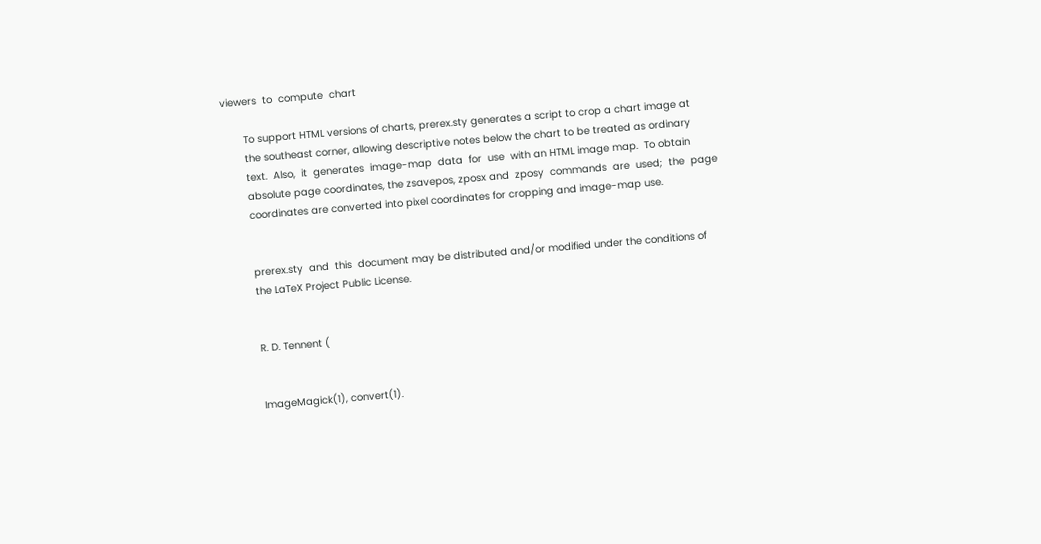viewers  to  compute  chart

       To support HTML versions of charts, prerex.sty generates a script to crop a chart image at
       the southeast corner, allowing descriptive notes below the chart to be treated as ordinary
       text.  Also,  it  generates  image-map  data  for  use  with an HTML image map.  To obtain
       absolute page coordinates, the zsavepos, zposx and  zposy  commands  are  used;  the  page
       coordinates are converted into pixel coordinates for cropping and image-map use.


       prerex.sty  and  this  document may be distributed and/or modified under the conditions of
       the LaTeX Project Public License.


       R. D. Tennent (


       ImageMagick(1), convert(1).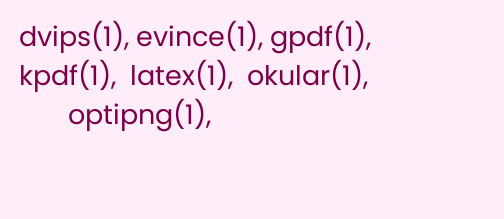dvips(1), evince(1), gpdf(1), kpdf(1),  latex(1),  okular(1),
       optipng(1),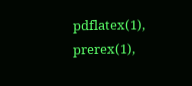pdflatex(1), prerex(1),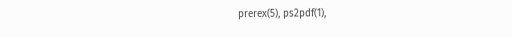prerex(5), ps2pdf(1),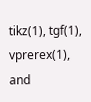tikz(1), tgf(1), vprerex(1), and